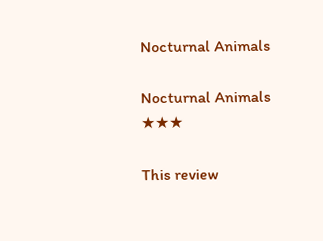Nocturnal Animals

Nocturnal Animals ★★★

This review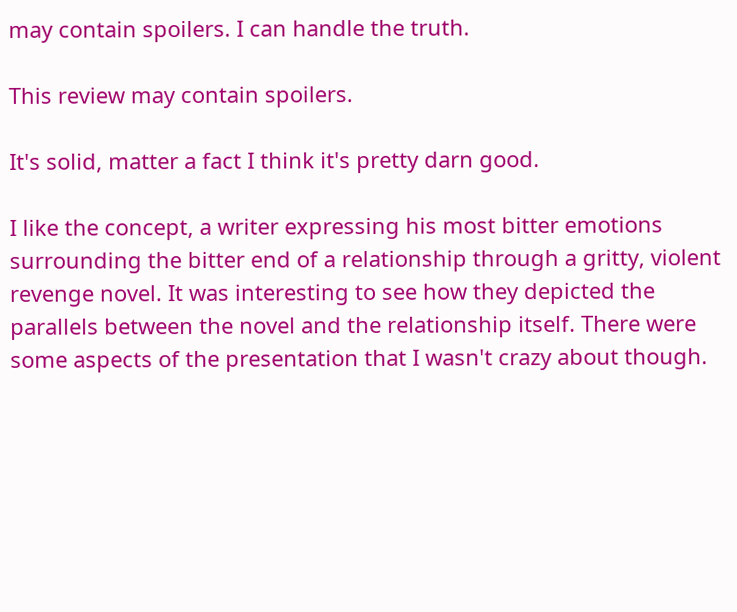may contain spoilers. I can handle the truth.

This review may contain spoilers.

It's solid, matter a fact I think it's pretty darn good.

I like the concept, a writer expressing his most bitter emotions surrounding the bitter end of a relationship through a gritty, violent revenge novel. It was interesting to see how they depicted the parallels between the novel and the relationship itself. There were some aspects of the presentation that I wasn't crazy about though.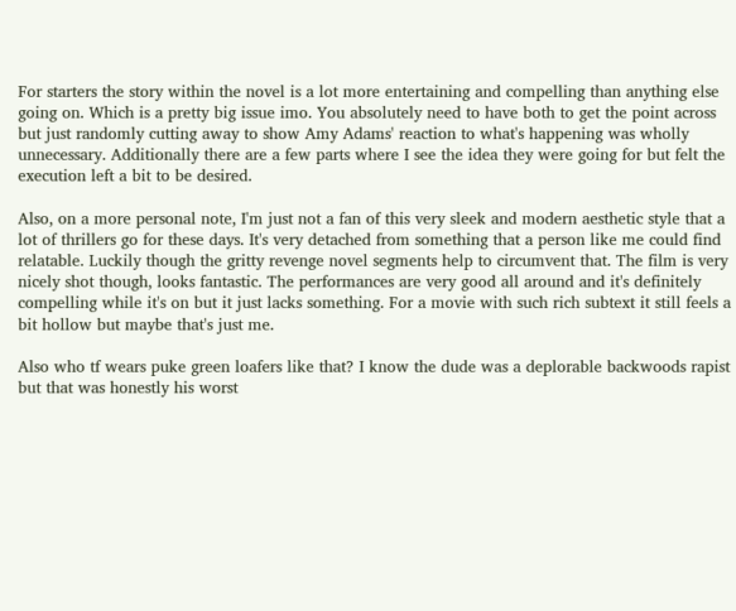For starters the story within the novel is a lot more entertaining and compelling than anything else going on. Which is a pretty big issue imo. You absolutely need to have both to get the point across but just randomly cutting away to show Amy Adams' reaction to what's happening was wholly unnecessary. Additionally there are a few parts where I see the idea they were going for but felt the execution left a bit to be desired.

Also, on a more personal note, I'm just not a fan of this very sleek and modern aesthetic style that a lot of thrillers go for these days. It's very detached from something that a person like me could find relatable. Luckily though the gritty revenge novel segments help to circumvent that. The film is very nicely shot though, looks fantastic. The performances are very good all around and it's definitely compelling while it's on but it just lacks something. For a movie with such rich subtext it still feels a bit hollow but maybe that's just me.

Also who tf wears puke green loafers like that? I know the dude was a deplorable backwoods rapist but that was honestly his worst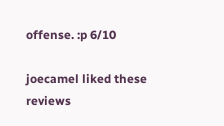offense. :p 6/10

joecamel liked these reviews